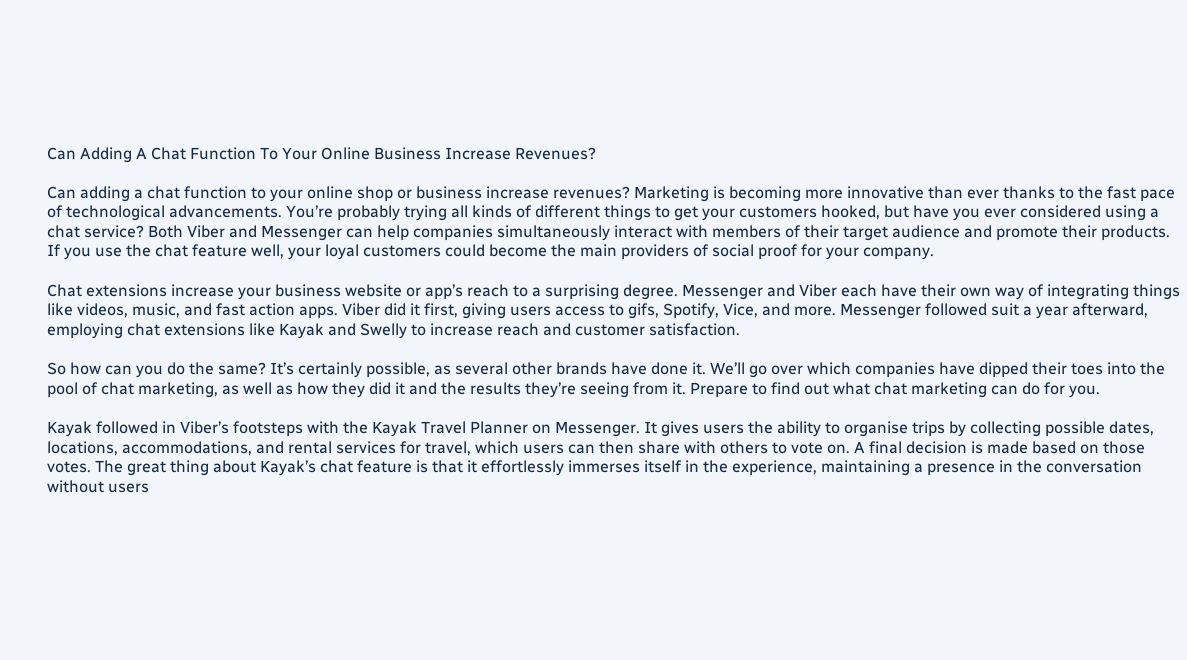Can Adding A Chat Function To Your Online Business Increase Revenues?

Can adding a chat function to your online shop or business increase revenues? Marketing is becoming more innovative than ever thanks to the fast pace of technological advancements. You’re probably trying all kinds of different things to get your customers hooked, but have you ever considered using a chat service? Both Viber and Messenger can help companies simultaneously interact with members of their target audience and promote their products. If you use the chat feature well, your loyal customers could become the main providers of social proof for your company.

Chat extensions increase your business website or app’s reach to a surprising degree. Messenger and Viber each have their own way of integrating things like videos, music, and fast action apps. Viber did it first, giving users access to gifs, Spotify, Vice, and more. Messenger followed suit a year afterward, employing chat extensions like Kayak and Swelly to increase reach and customer satisfaction.

So how can you do the same? It’s certainly possible, as several other brands have done it. We’ll go over which companies have dipped their toes into the pool of chat marketing, as well as how they did it and the results they’re seeing from it. Prepare to find out what chat marketing can do for you.

Kayak followed in Viber’s footsteps with the Kayak Travel Planner on Messenger. It gives users the ability to organise trips by collecting possible dates, locations, accommodations, and rental services for travel, which users can then share with others to vote on. A final decision is made based on those votes. The great thing about Kayak’s chat feature is that it effortlessly immerses itself in the experience, maintaining a presence in the conversation without users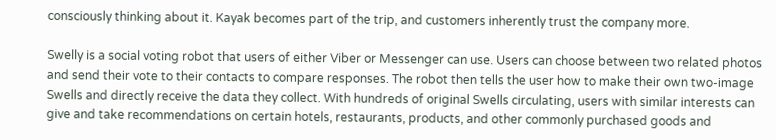consciously thinking about it. Kayak becomes part of the trip, and customers inherently trust the company more.

Swelly is a social voting robot that users of either Viber or Messenger can use. Users can choose between two related photos and send their vote to their contacts to compare responses. The robot then tells the user how to make their own two-image Swells and directly receive the data they collect. With hundreds of original Swells circulating, users with similar interests can give and take recommendations on certain hotels, restaurants, products, and other commonly purchased goods and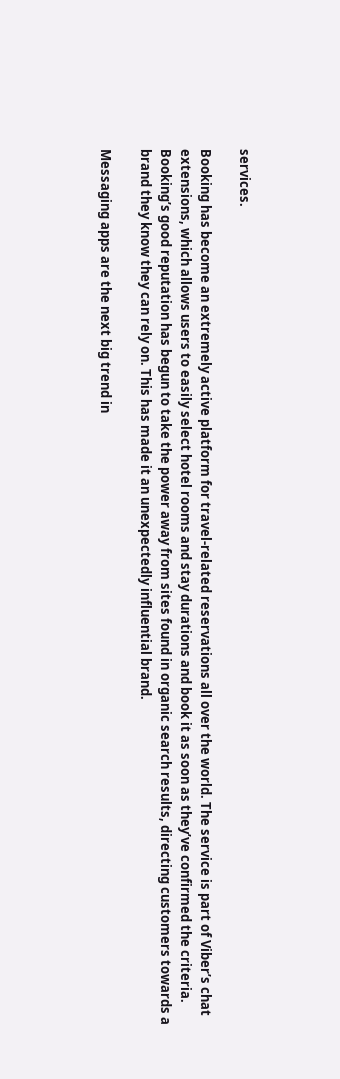services.

Booking has become an extremely active platform for travel-related reservations all over the world. The service is part of Viber’s chat extensions, which allows users to easily select hotel rooms and stay durations and book it as soon as they’ve confirmed the criteria. Booking’s good reputation has begun to take the power away from sites found in organic search results, directing customers towards a brand they know they can rely on. This has made it an unexpectedly influential brand.

Messaging apps are the next big trend in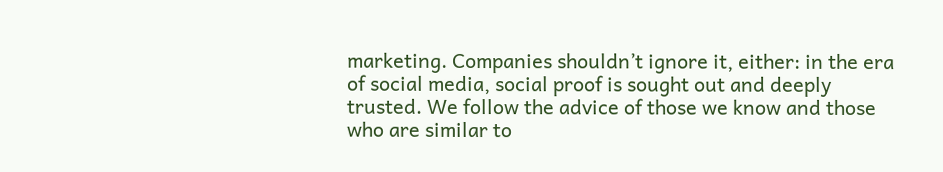marketing. Companies shouldn’t ignore it, either: in the era of social media, social proof is sought out and deeply trusted. We follow the advice of those we know and those who are similar to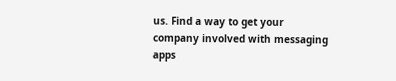us. Find a way to get your company involved with messaging apps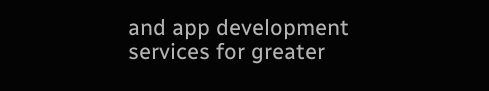and app development services for greater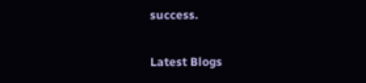success.

Latest Blogs